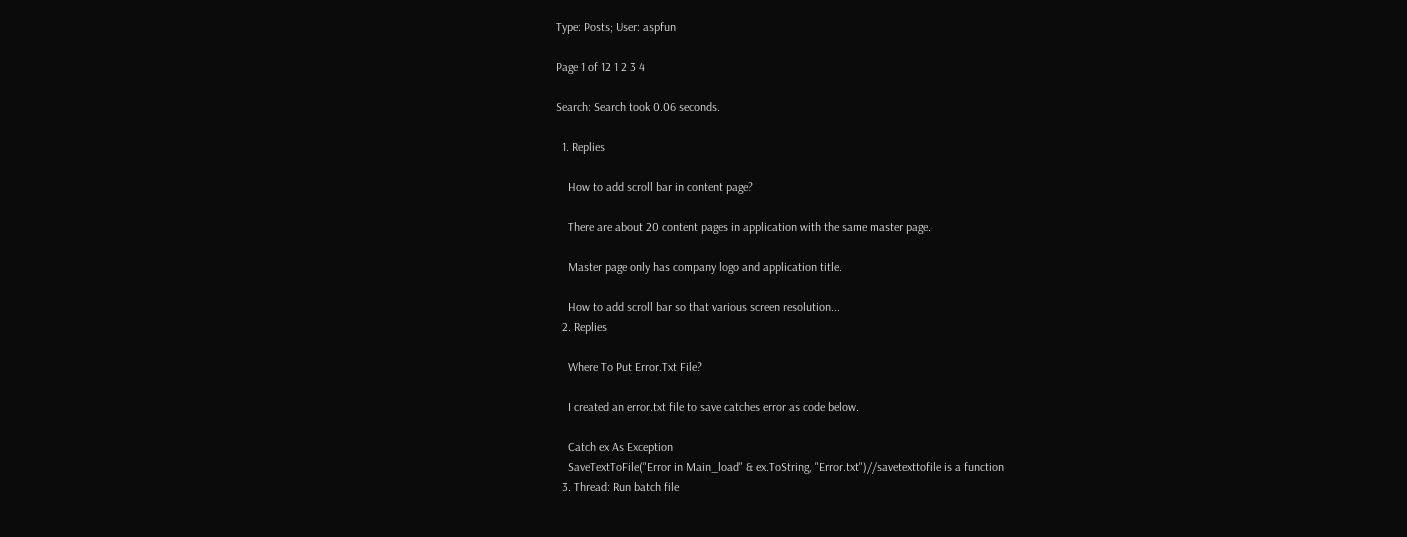Type: Posts; User: aspfun

Page 1 of 12 1 2 3 4

Search: Search took 0.06 seconds.

  1. Replies

    How to add scroll bar in content page?

    There are about 20 content pages in application with the same master page.

    Master page only has company logo and application title.

    How to add scroll bar so that various screen resolution...
  2. Replies

    Where To Put Error.Txt File?

    I created an error.txt file to save catches error as code below.

    Catch ex As Exception
    SaveTextToFile("Error in Main_load" & ex.ToString, "Error.txt")//savetexttofile is a function
  3. Thread: Run batch file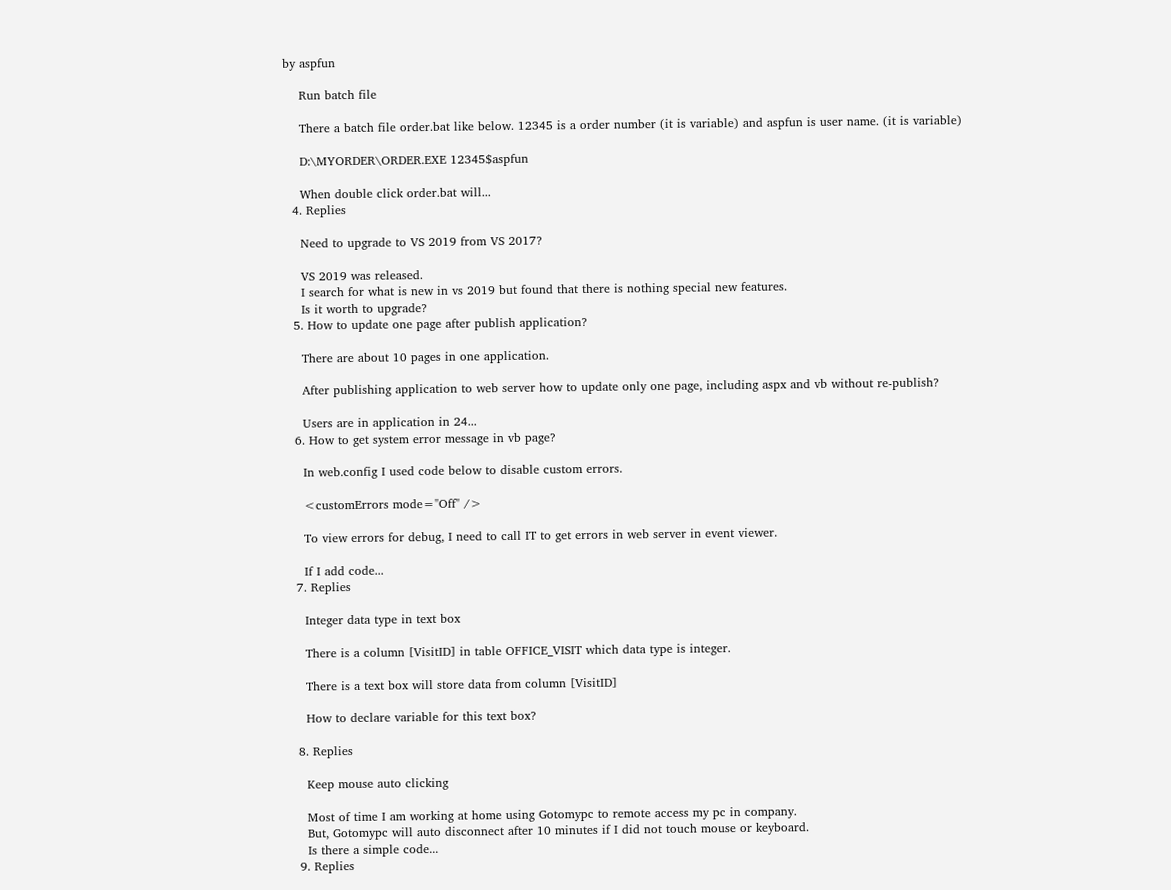by aspfun

    Run batch file

    There a batch file order.bat like below. 12345 is a order number (it is variable) and aspfun is user name. (it is variable)

    D:\MYORDER\ORDER.EXE 12345$aspfun

    When double click order.bat will...
  4. Replies

    Need to upgrade to VS 2019 from VS 2017?

    VS 2019 was released.
    I search for what is new in vs 2019 but found that there is nothing special new features.
    Is it worth to upgrade?
  5. How to update one page after publish application?

    There are about 10 pages in one application.

    After publishing application to web server how to update only one page, including aspx and vb without re-publish?

    Users are in application in 24...
  6. How to get system error message in vb page?

    In web.config I used code below to disable custom errors.

    <customErrors mode="Off" />

    To view errors for debug, I need to call IT to get errors in web server in event viewer.

    If I add code...
  7. Replies

    Integer data type in text box

    There is a column [VisitID] in table OFFICE_VISIT which data type is integer.

    There is a text box will store data from column [VisitID]

    How to declare variable for this text box?

  8. Replies

    Keep mouse auto clicking

    Most of time I am working at home using Gotomypc to remote access my pc in company.
    But, Gotomypc will auto disconnect after 10 minutes if I did not touch mouse or keyboard.
    Is there a simple code...
  9. Replies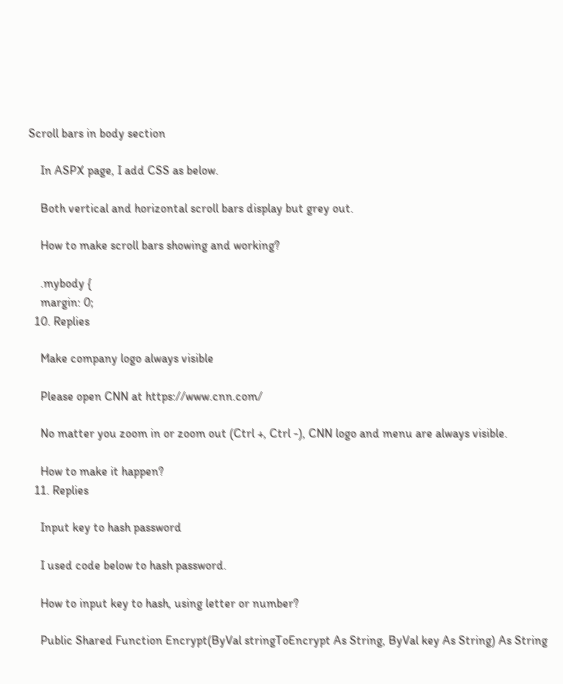Scroll bars in body section

    In ASPX page, I add CSS as below.

    Both vertical and horizontal scroll bars display but grey out.

    How to make scroll bars showing and working?

    .mybody {
    margin: 0;
  10. Replies

    Make company logo always visible

    Please open CNN at https://www.cnn.com/

    No matter you zoom in or zoom out (Ctrl +, Ctrl -), CNN logo and menu are always visible.

    How to make it happen?
  11. Replies

    Input key to hash password

    I used code below to hash password.

    How to input key to hash, using letter or number?

    Public Shared Function Encrypt(ByVal stringToEncrypt As String, ByVal key As String) As String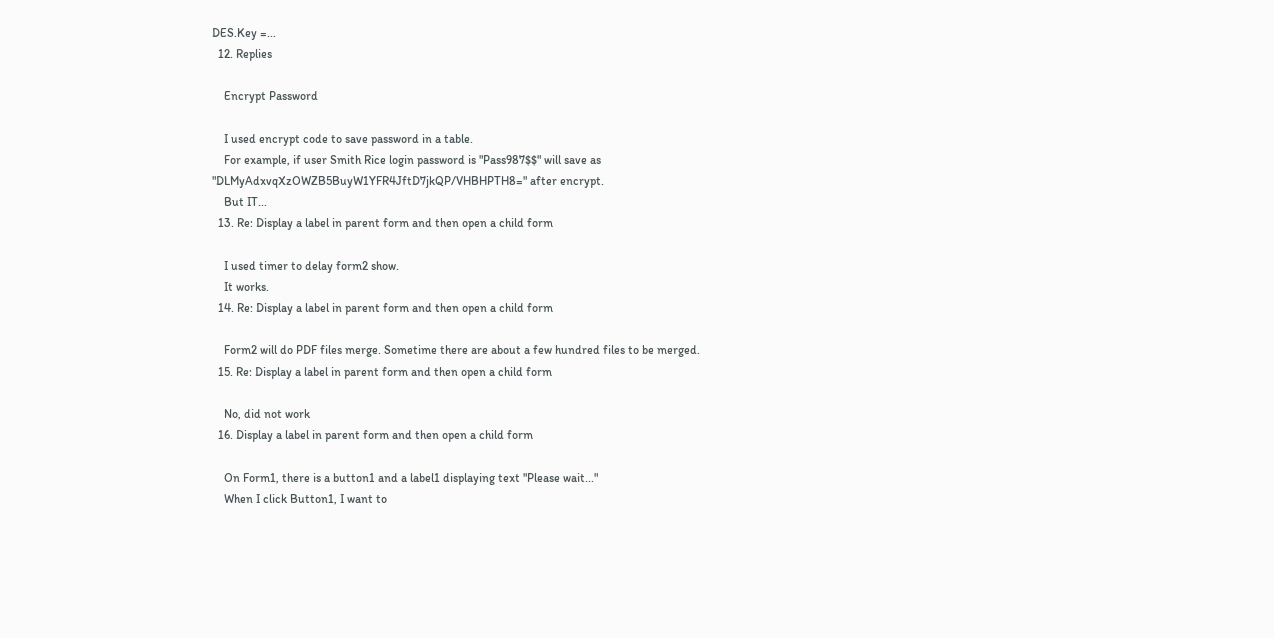DES.Key =...
  12. Replies

    Encrypt Password

    I used encrypt code to save password in a table.
    For example, if user Smith Rice login password is "Pass987$$" will save as "DLMyAdxvqXzOWZB5BuyW1YFR4JftD7jkQP/VHBHPTH8=" after encrypt.
    But IT...
  13. Re: Display a label in parent form and then open a child form

    I used timer to delay form2 show.
    It works.
  14. Re: Display a label in parent form and then open a child form

    Form2 will do PDF files merge. Sometime there are about a few hundred files to be merged.
  15. Re: Display a label in parent form and then open a child form

    No, did not work
  16. Display a label in parent form and then open a child form

    On Form1, there is a button1 and a label1 displaying text "Please wait..."
    When I click Button1, I want to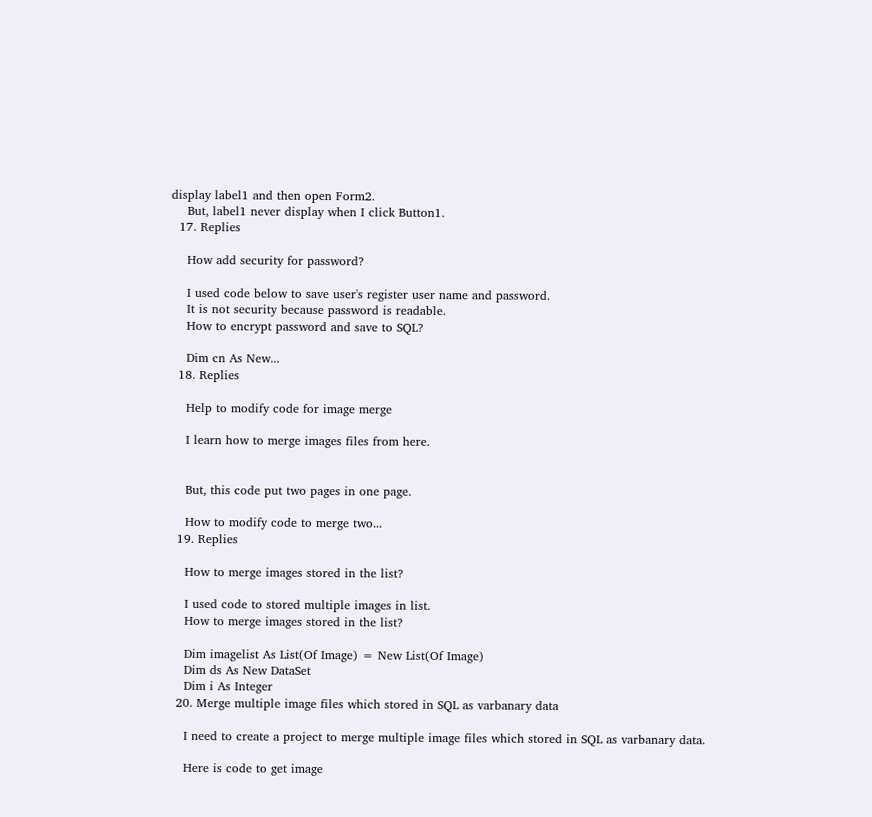display label1 and then open Form2.
    But, label1 never display when I click Button1.
  17. Replies

    How add security for password?

    I used code below to save user's register user name and password.
    It is not security because password is readable.
    How to encrypt password and save to SQL?

    Dim cn As New...
  18. Replies

    Help to modify code for image merge

    I learn how to merge images files from here.


    But, this code put two pages in one page.

    How to modify code to merge two...
  19. Replies

    How to merge images stored in the list?

    I used code to stored multiple images in list.
    How to merge images stored in the list?

    Dim imagelist As List(Of Image) = New List(Of Image)
    Dim ds As New DataSet
    Dim i As Integer
  20. Merge multiple image files which stored in SQL as varbanary data

    I need to create a project to merge multiple image files which stored in SQL as varbanary data.

    Here is code to get image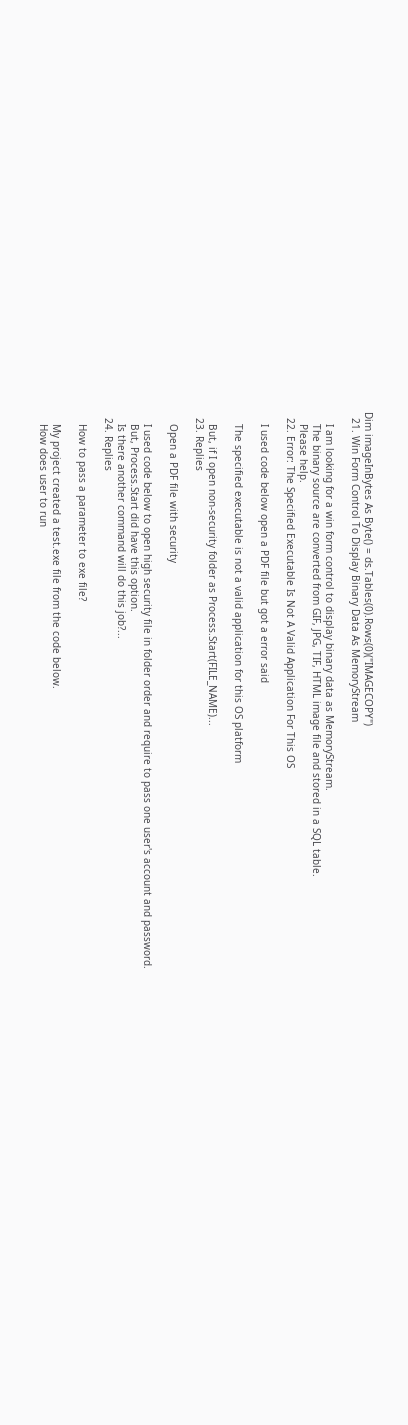Dim imageInBytes As Byte() = ds.Tables(0).Rows(0)("IMAGECOPY")
  21. Win Form Control To Display Binary Data As MemoryStream

    I am looking for a win form control to display binary data as MemoryStream.
    The binary source are converted from GIF, JPG, TIF, HTML image file and stored in a SQL table.
    Please help.
  22. Error: The Specified Executable Is Not A Valid Application For This OS

    I used code below open a PDF file but got a error said

    The specified executable is not a valid application for this OS platform

    But, if I open non-security folder as Process.Start(FILE_NAME)...
  23. Replies

    Open a PDF file with security

    I used code below to open high security file in folder order and require to pass one user's account and password.
    But, Process.Start did have this option.
    Is there another command will do this job?...
  24. Replies

    How to pass a parameter to exe file?

    My project created a test.exe file from the code below.
    How does user to run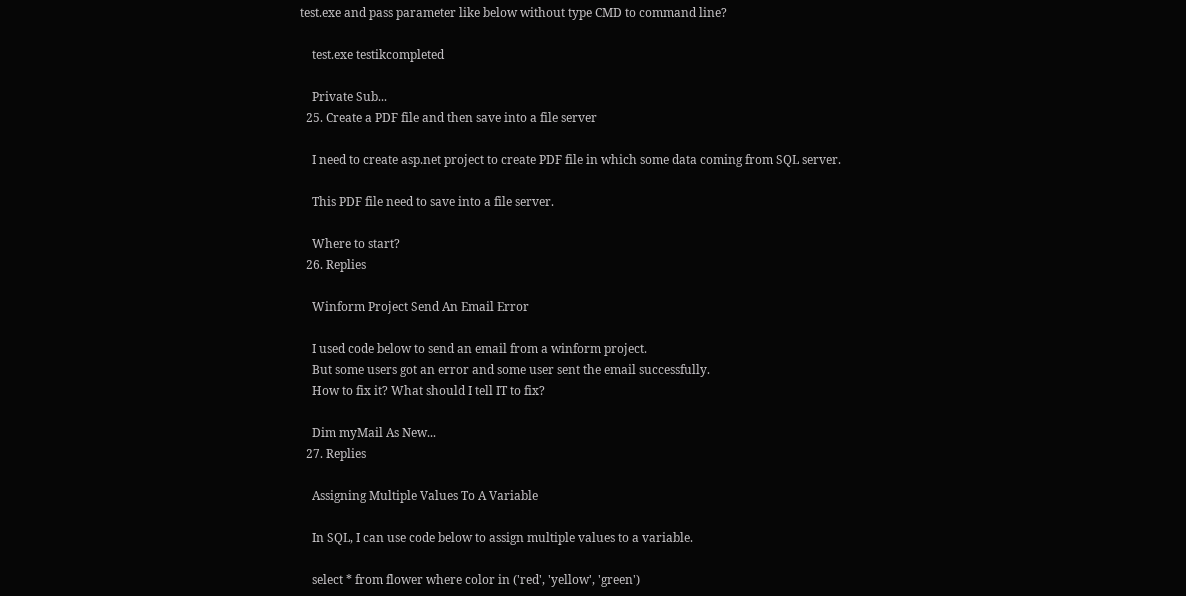test.exe and pass parameter like below without type CMD to command line?

    test.exe testikcompleted

    Private Sub...
  25. Create a PDF file and then save into a file server

    I need to create asp.net project to create PDF file in which some data coming from SQL server.

    This PDF file need to save into a file server.

    Where to start?
  26. Replies

    Winform Project Send An Email Error

    I used code below to send an email from a winform project.
    But some users got an error and some user sent the email successfully.
    How to fix it? What should I tell IT to fix?

    Dim myMail As New...
  27. Replies

    Assigning Multiple Values To A Variable

    In SQL, I can use code below to assign multiple values to a variable.

    select * from flower where color in ('red', 'yellow', 'green')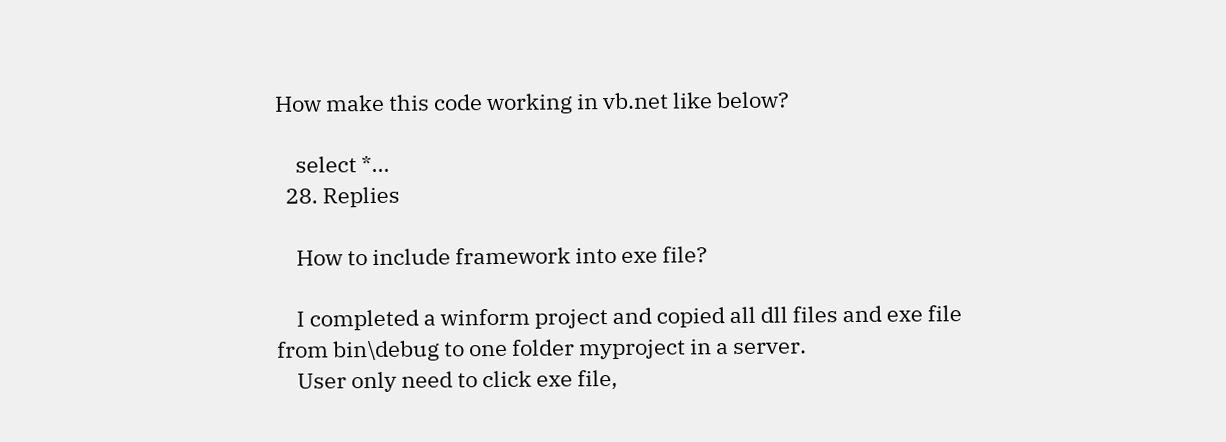How make this code working in vb.net like below?

    select *...
  28. Replies

    How to include framework into exe file?

    I completed a winform project and copied all dll files and exe file from bin\debug to one folder myproject in a server.
    User only need to click exe file,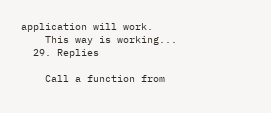application will work.
    This way is working...
  29. Replies

    Call a function from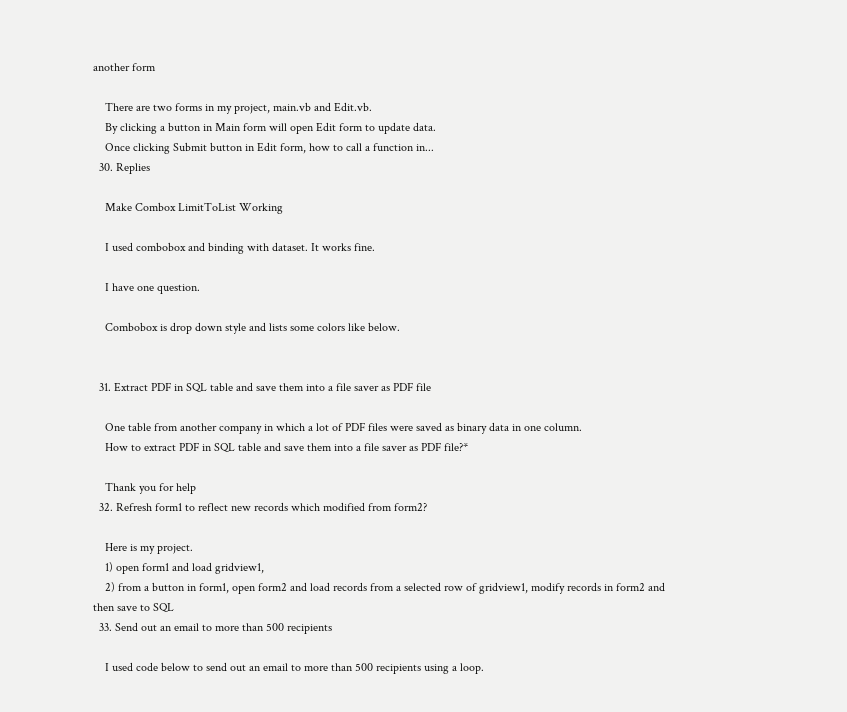another form

    There are two forms in my project, main.vb and Edit.vb.
    By clicking a button in Main form will open Edit form to update data.
    Once clicking Submit button in Edit form, how to call a function in...
  30. Replies

    Make Combox LimitToList Working

    I used combobox and binding with dataset. It works fine.

    I have one question.

    Combobox is drop down style and lists some colors like below.


  31. Extract PDF in SQL table and save them into a file saver as PDF file

    One table from another company in which a lot of PDF files were saved as binary data in one column.
    How to extract PDF in SQL table and save them into a file saver as PDF file?*

    Thank you for help
  32. Refresh form1 to reflect new records which modified from form2?

    Here is my project.
    1) open form1 and load gridview1,
    2) from a button in form1, open form2 and load records from a selected row of gridview1, modify records in form2 and then save to SQL
  33. Send out an email to more than 500 recipients

    I used code below to send out an email to more than 500 recipients using a loop.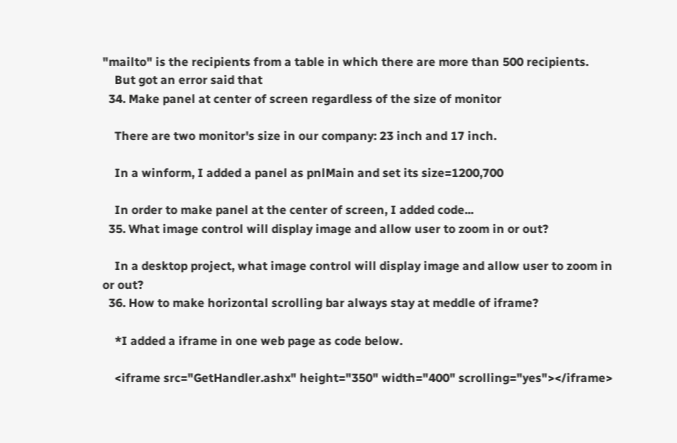"mailto" is the recipients from a table in which there are more than 500 recipients.
    But got an error said that
  34. Make panel at center of screen regardless of the size of monitor

    There are two monitor's size in our company: 23 inch and 17 inch.

    In a winform, I added a panel as pnlMain and set its size=1200,700

    In order to make panel at the center of screen, I added code...
  35. What image control will display image and allow user to zoom in or out?

    In a desktop project, what image control will display image and allow user to zoom in or out?
  36. How to make horizontal scrolling bar always stay at meddle of iframe?

    *I added a iframe in one web page as code below.

    <iframe src="GetHandler.ashx" height="350" width="400" scrolling="yes"></iframe>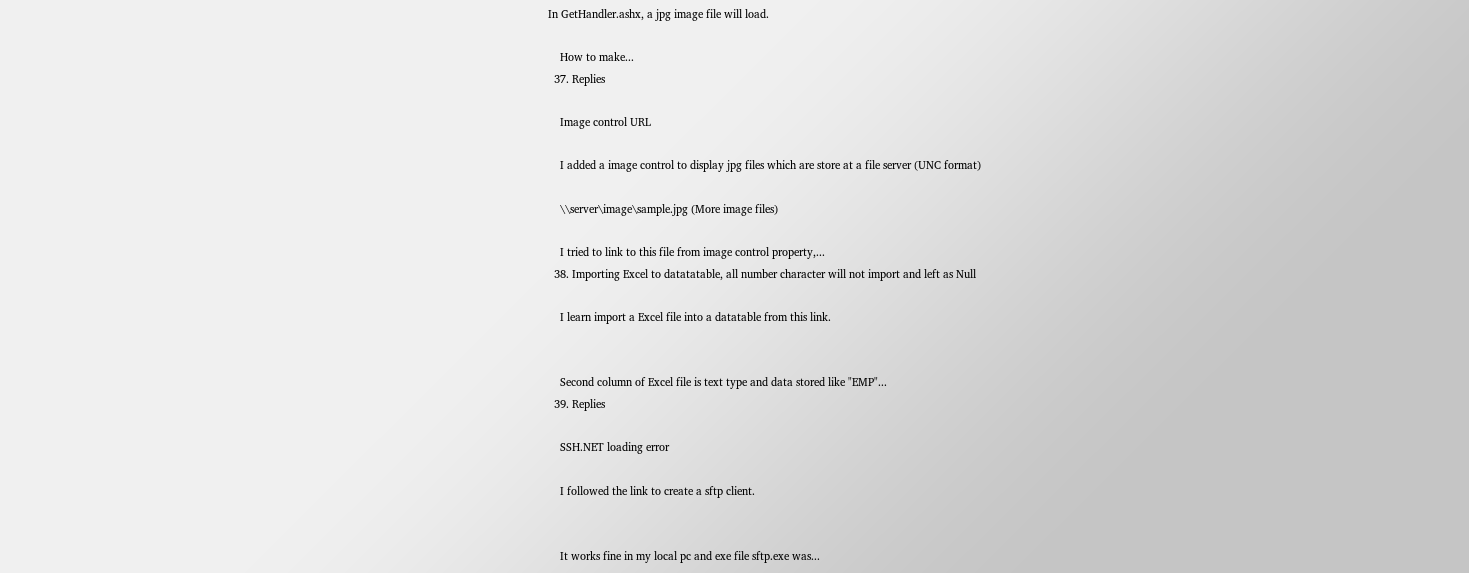In GetHandler.ashx, a jpg image file will load.

    How to make...
  37. Replies

    Image control URL

    I added a image control to display jpg files which are store at a file server (UNC format)

    \\server\image\sample.jpg (More image files)

    I tried to link to this file from image control property,...
  38. Importing Excel to datatatable, all number character will not import and left as Null

    I learn import a Excel file into a datatable from this link.


    Second column of Excel file is text type and data stored like "EMP"...
  39. Replies

    SSH.NET loading error

    I followed the link to create a sftp client.


    It works fine in my local pc and exe file sftp.exe was...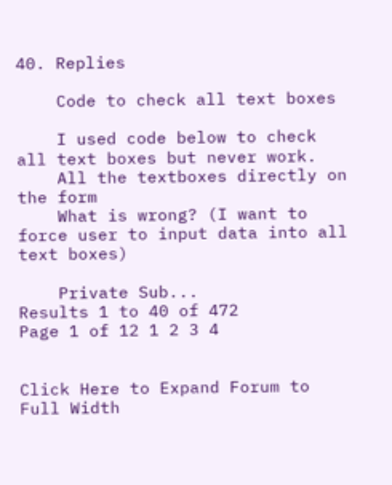40. Replies

    Code to check all text boxes

    I used code below to check all text boxes but never work.
    All the textboxes directly on the form
    What is wrong? (I want to force user to input data into all text boxes)

    Private Sub...
Results 1 to 40 of 472
Page 1 of 12 1 2 3 4


Click Here to Expand Forum to Full Width